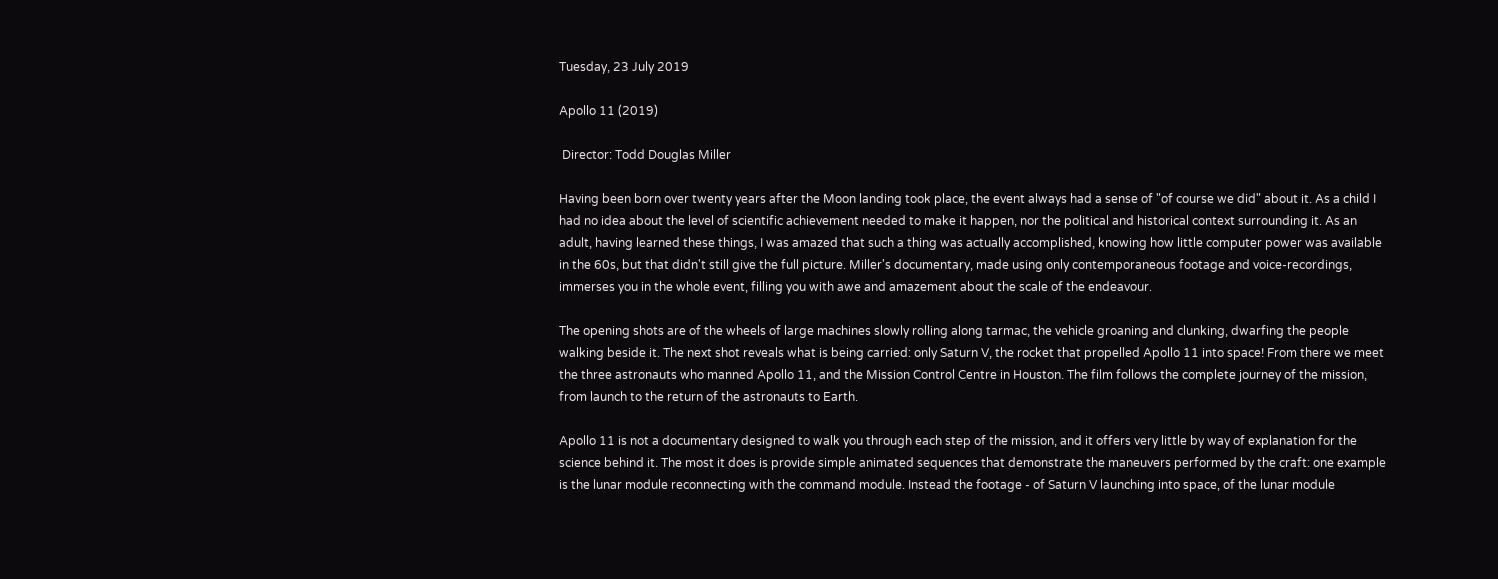Tuesday, 23 July 2019

Apollo 11 (2019)

 Director: Todd Douglas Miller

Having been born over twenty years after the Moon landing took place, the event always had a sense of "of course we did" about it. As a child I had no idea about the level of scientific achievement needed to make it happen, nor the political and historical context surrounding it. As an adult, having learned these things, I was amazed that such a thing was actually accomplished, knowing how little computer power was available in the 60s, but that didn't still give the full picture. Miller's documentary, made using only contemporaneous footage and voice-recordings, immerses you in the whole event, filling you with awe and amazement about the scale of the endeavour.

The opening shots are of the wheels of large machines slowly rolling along tarmac, the vehicle groaning and clunking, dwarfing the people walking beside it. The next shot reveals what is being carried: only Saturn V, the rocket that propelled Apollo 11 into space! From there we meet the three astronauts who manned Apollo 11, and the Mission Control Centre in Houston. The film follows the complete journey of the mission, from launch to the return of the astronauts to Earth.

Apollo 11 is not a documentary designed to walk you through each step of the mission, and it offers very little by way of explanation for the science behind it. The most it does is provide simple animated sequences that demonstrate the maneuvers performed by the craft: one example is the lunar module reconnecting with the command module. Instead the footage - of Saturn V launching into space, of the lunar module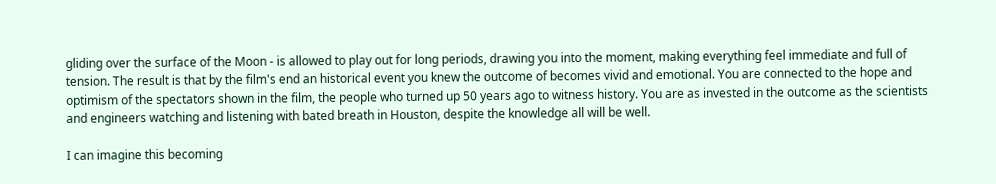gliding over the surface of the Moon - is allowed to play out for long periods, drawing you into the moment, making everything feel immediate and full of tension. The result is that by the film's end an historical event you knew the outcome of becomes vivid and emotional. You are connected to the hope and optimism of the spectators shown in the film, the people who turned up 50 years ago to witness history. You are as invested in the outcome as the scientists and engineers watching and listening with bated breath in Houston, despite the knowledge all will be well.

I can imagine this becoming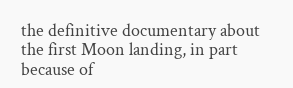the definitive documentary about the first Moon landing, in part because of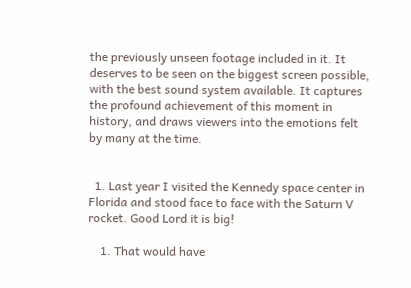the previously unseen footage included in it. It deserves to be seen on the biggest screen possible, with the best sound system available. It captures the profound achievement of this moment in history, and draws viewers into the emotions felt by many at the time.


  1. Last year I visited the Kennedy space center in Florida and stood face to face with the Saturn V rocket. Good Lord it is big!

    1. That would have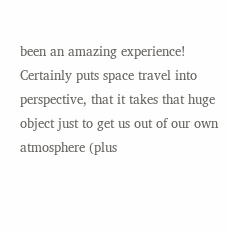been an amazing experience! Certainly puts space travel into perspective, that it takes that huge object just to get us out of our own atmosphere (plus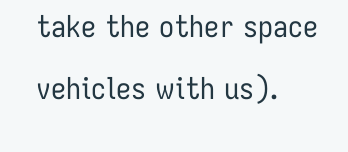take the other space vehicles with us).